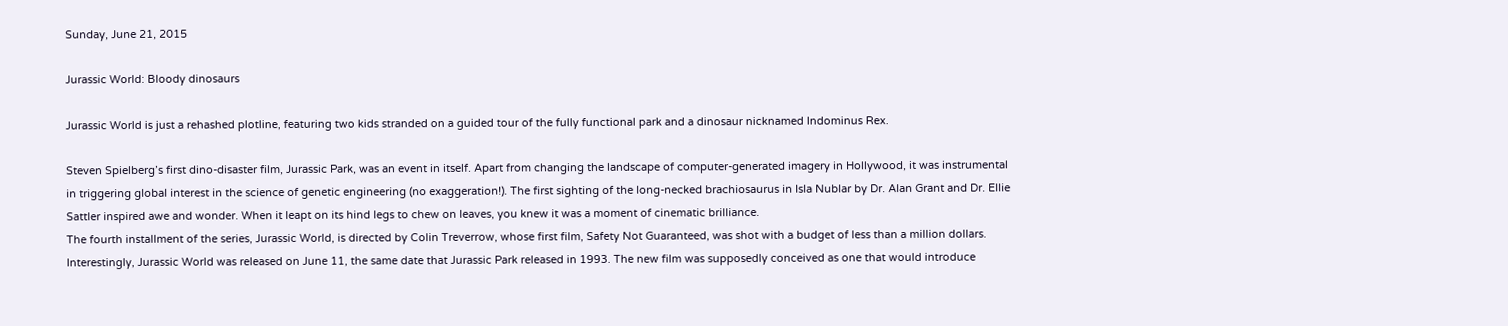Sunday, June 21, 2015

Jurassic World: Bloody dinosaurs

Jurassic World is just a rehashed plotline, featuring two kids stranded on a guided tour of the fully functional park and a dinosaur nicknamed Indominus Rex.

Steven Spielberg’s first dino-disaster film, Jurassic Park, was an event in itself. Apart from changing the landscape of computer-generated imagery in Hollywood, it was instrumental in triggering global interest in the science of genetic engineering (no exaggeration!). The first sighting of the long-necked brachiosaurus in Isla Nublar by Dr. Alan Grant and Dr. Ellie Sattler inspired awe and wonder. When it leapt on its hind legs to chew on leaves, you knew it was a moment of cinematic brilliance.
The fourth installment of the series, Jurassic World, is directed by Colin Treverrow, whose first film, Safety Not Guaranteed, was shot with a budget of less than a million dollars. Interestingly, Jurassic World was released on June 11, the same date that Jurassic Park released in 1993. The new film was supposedly conceived as one that would introduce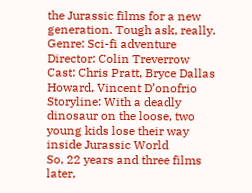the Jurassic films for a new generation. Tough ask, really.
Genre: Sci-fi adventure
Director: Colin Treverrow
Cast: Chris Pratt, Bryce Dallas Howard, Vincent D’onofrio
Storyline: With a deadly dinosaur on the loose, two young kids lose their way inside Jurassic World
So, 22 years and three films later,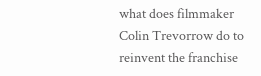what does filmmaker Colin Trevorrow do to reinvent the franchise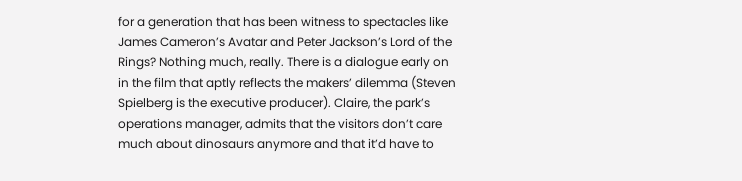for a generation that has been witness to spectacles like James Cameron’s Avatar and Peter Jackson’s Lord of the Rings? Nothing much, really. There is a dialogue early on in the film that aptly reflects the makers’ dilemma (Steven Spielberg is the executive producer). Claire, the park’s operations manager, admits that the visitors don’t care much about dinosaurs anymore and that it’d have to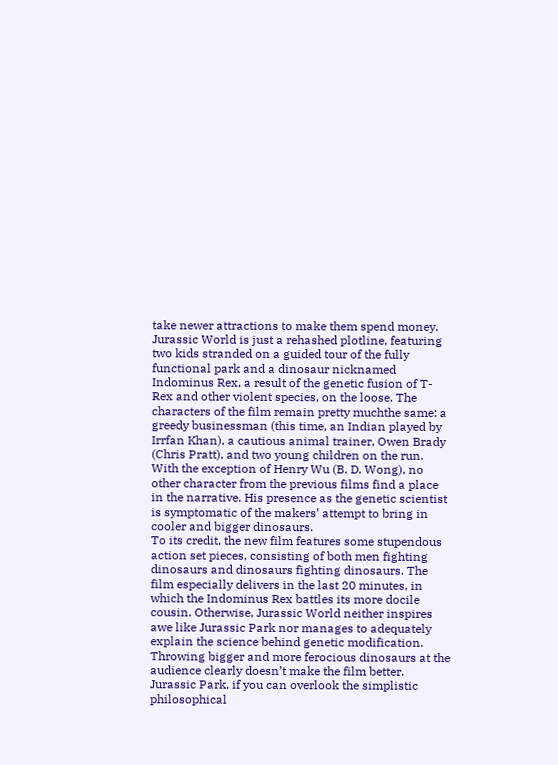take newer attractions to make them spend money.
Jurassic World is just a rehashed plotline, featuring two kids stranded on a guided tour of the fully functional park and a dinosaur nicknamed Indominus Rex, a result of the genetic fusion of T-Rex and other violent species, on the loose. The characters of the film remain pretty muchthe same: a greedy businessman (this time, an Indian played by Irrfan Khan), a cautious animal trainer, Owen Brady (Chris Pratt), and two young children on the run. With the exception of Henry Wu (B. D. Wong), no other character from the previous films find a place in the narrative. His presence as the genetic scientist is symptomatic of the makers’ attempt to bring in cooler and bigger dinosaurs.
To its credit, the new film features some stupendous action set pieces, consisting of both men fighting dinosaurs and dinosaurs fighting dinosaurs. The film especially delivers in the last 20 minutes, in which the Indominus Rex battles its more docile cousin. Otherwise, Jurassic World neither inspires awe like Jurassic Park nor manages to adequately explain the science behind genetic modification. Throwing bigger and more ferocious dinosaurs at the audience clearly doesn’t make the film better.
Jurassic Park, if you can overlook the simplistic philosophical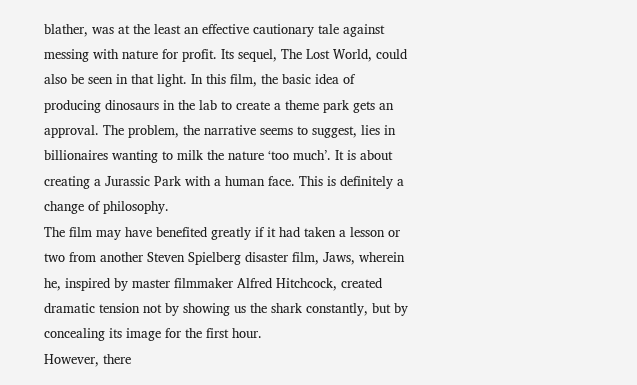blather, was at the least an effective cautionary tale against messing with nature for profit. Its sequel, The Lost World, could also be seen in that light. In this film, the basic idea of producing dinosaurs in the lab to create a theme park gets an approval. The problem, the narrative seems to suggest, lies in billionaires wanting to milk the nature ‘too much’. It is about creating a Jurassic Park with a human face. This is definitely a change of philosophy.
The film may have benefited greatly if it had taken a lesson or two from another Steven Spielberg disaster film, Jaws, wherein he, inspired by master filmmaker Alfred Hitchcock, created dramatic tension not by showing us the shark constantly, but by concealing its image for the first hour.
However, there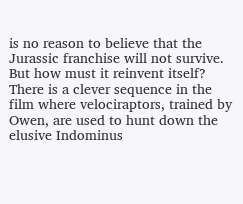is no reason to believe that the Jurassic franchise will not survive. But how must it reinvent itself? There is a clever sequence in the film where velociraptors, trained by Owen, are used to hunt down the elusive Indominus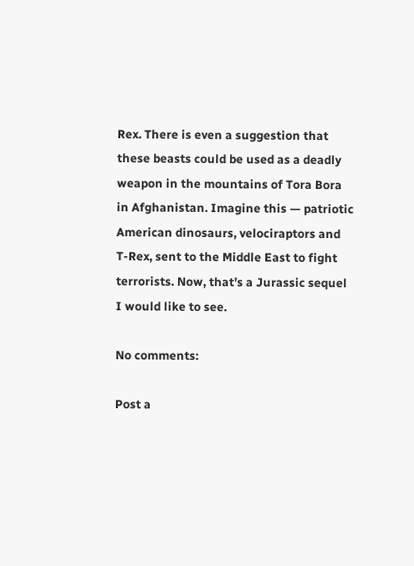Rex. There is even a suggestion that these beasts could be used as a deadly weapon in the mountains of Tora Bora in Afghanistan. Imagine this — patriotic American dinosaurs, velociraptors and T-Rex, sent to the Middle East to fight terrorists. Now, that’s a Jurassic sequel I would like to see.

No comments:

Post a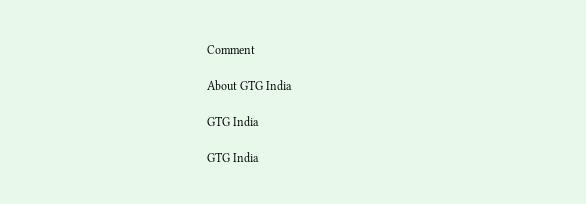Comment

About GTG India

GTG India

GTG India